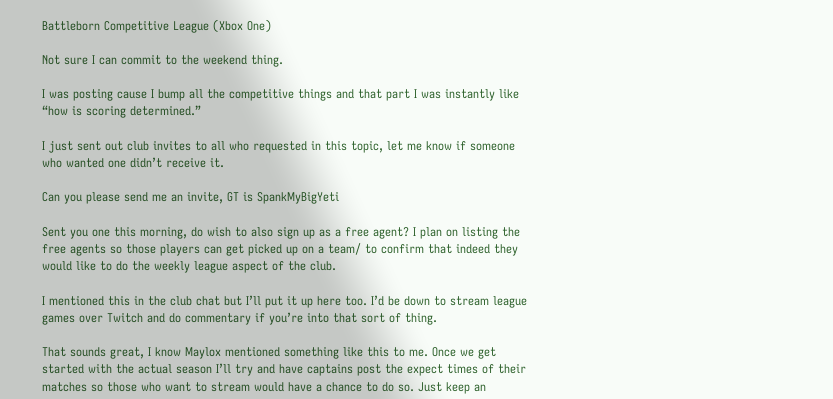Battleborn Competitive League (Xbox One)

Not sure I can commit to the weekend thing.

I was posting cause I bump all the competitive things and that part I was instantly like “how is scoring determined.”

I just sent out club invites to all who requested in this topic, let me know if someone who wanted one didn’t receive it.

Can you please send me an invite, GT is SpankMyBigYeti

Sent you one this morning, do wish to also sign up as a free agent? I plan on listing the free agents so those players can get picked up on a team/ to confirm that indeed they would like to do the weekly league aspect of the club.

I mentioned this in the club chat but I’ll put it up here too. I’d be down to stream league games over Twitch and do commentary if you’re into that sort of thing.

That sounds great, I know Maylox mentioned something like this to me. Once we get started with the actual season I’ll try and have captains post the expect times of their matches so those who want to stream would have a chance to do so. Just keep an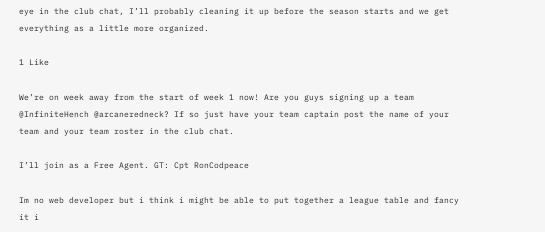eye in the club chat, I’ll probably cleaning it up before the season starts and we get everything as a little more organized.

1 Like

We’re on week away from the start of week 1 now! Are you guys signing up a team @InfiniteHench @arcaneredneck? If so just have your team captain post the name of your team and your team roster in the club chat.

I’ll join as a Free Agent. GT: Cpt RonCodpeace

Im no web developer but i think i might be able to put together a league table and fancy it i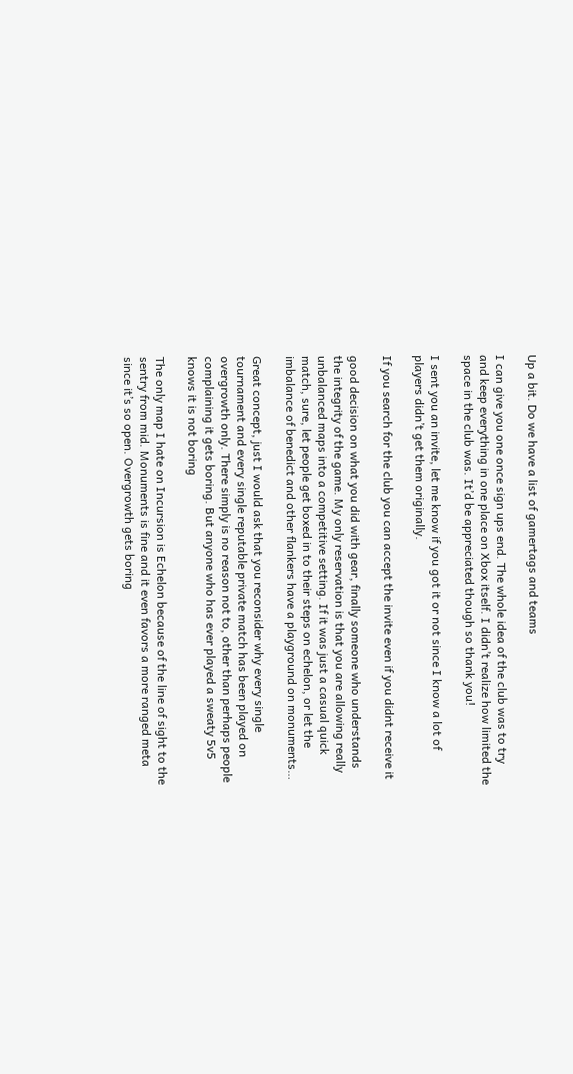Up a bit. Do we have a list of gamertags and teams

I can give you one once sign ups end. The whole idea of the club was to try and keep everything in one place on Xbox itself. I didn’t realize how limited the space in the club was. It’d be appreciated though so thank you!

I sent you an invite, let me know if you got it or not since I know a lot of players didn’t get them originally.

If you search for the club you can accept the invite even if you didnt receive it

good decision on what you did with gear, finally someone who understands the integrity of the game. My only reservation is that you are allowing really unbalanced maps into a competitive setting. If it was just a casual quick match, sure, let people get boxed in to their steps on echelon, or let the imbalance of benedict and other flankers have a playground on monuments…

Great concept, just I would ask that you reconsider why every single tournament and every single reputable private match has been played on overgrowth only. There simply is no reason not to, other than perhaps people complaining it gets boring. But anyone who has ever played a sweaty 5v5 knows it is not boring

The only map I hate on Incursion is Echelon because of the line of sight to the sentry from mid. Monuments is fine and it even favors a more ranged meta since it’s so open. Overgrowth gets boring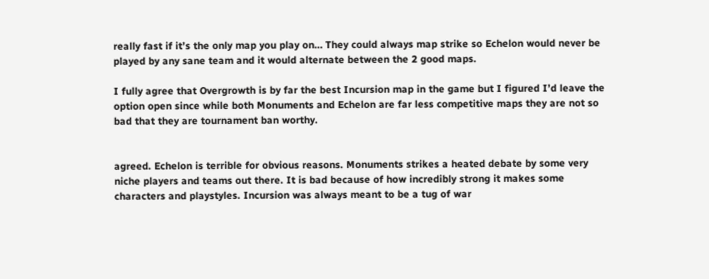really fast if it’s the only map you play on… They could always map strike so Echelon would never be played by any sane team and it would alternate between the 2 good maps.

I fully agree that Overgrowth is by far the best Incursion map in the game but I figured I’d leave the option open since while both Monuments and Echelon are far less competitive maps they are not so bad that they are tournament ban worthy.


agreed. Echelon is terrible for obvious reasons. Monuments strikes a heated debate by some very niche players and teams out there. It is bad because of how incredibly strong it makes some characters and playstyles. Incursion was always meant to be a tug of war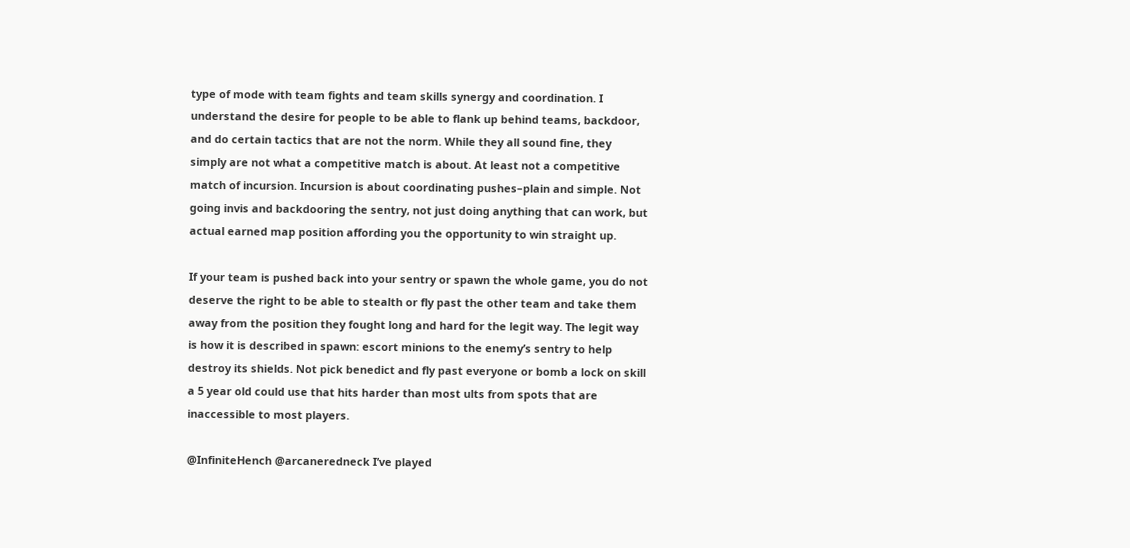type of mode with team fights and team skills synergy and coordination. I understand the desire for people to be able to flank up behind teams, backdoor, and do certain tactics that are not the norm. While they all sound fine, they simply are not what a competitive match is about. At least not a competitive match of incursion. Incursion is about coordinating pushes–plain and simple. Not going invis and backdooring the sentry, not just doing anything that can work, but actual earned map position affording you the opportunity to win straight up.

If your team is pushed back into your sentry or spawn the whole game, you do not deserve the right to be able to stealth or fly past the other team and take them away from the position they fought long and hard for the legit way. The legit way is how it is described in spawn: escort minions to the enemy’s sentry to help destroy its shields. Not pick benedict and fly past everyone or bomb a lock on skill a 5 year old could use that hits harder than most ults from spots that are inaccessible to most players.

@InfiniteHench @arcaneredneck I’ve played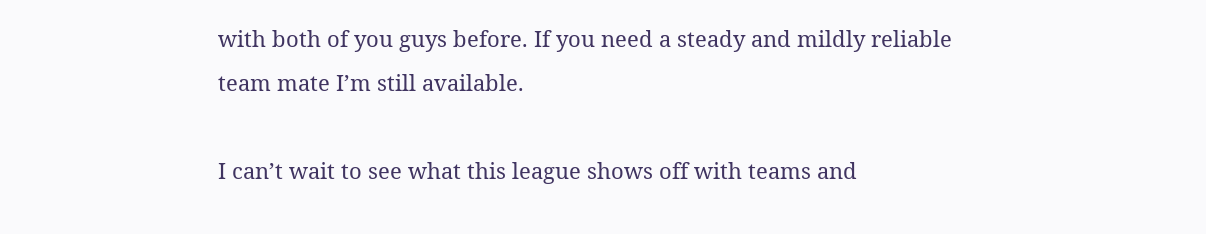with both of you guys before. If you need a steady and mildly reliable team mate I’m still available.

I can’t wait to see what this league shows off with teams and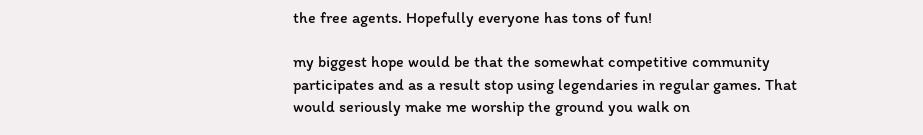the free agents. Hopefully everyone has tons of fun!

my biggest hope would be that the somewhat competitive community participates and as a result stop using legendaries in regular games. That would seriously make me worship the ground you walk on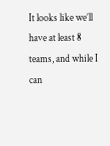It looks like we’ll have at least 8 teams, and while I can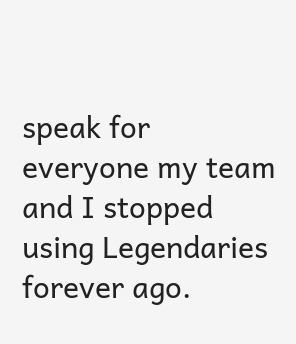speak for everyone my team and I stopped using Legendaries forever ago.